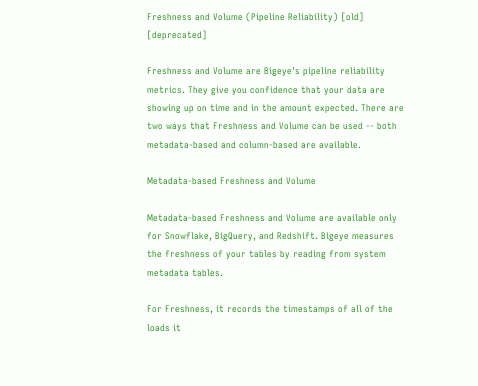Freshness and Volume (Pipeline Reliability) [old] [deprecated]

Freshness and Volume are Bigeye's pipeline reliability metrics. They give you confidence that your data are showing up on time and in the amount expected. There are two ways that Freshness and Volume can be used -- both metadata-based and column-based are available.

Metadata-based Freshness and Volume

Metadata-based Freshness and Volume are available only for Snowflake, BigQuery, and Redshift. Bigeye measures the freshness of your tables by reading from system metadata tables.

For Freshness, it records the timestamps of all of the loads it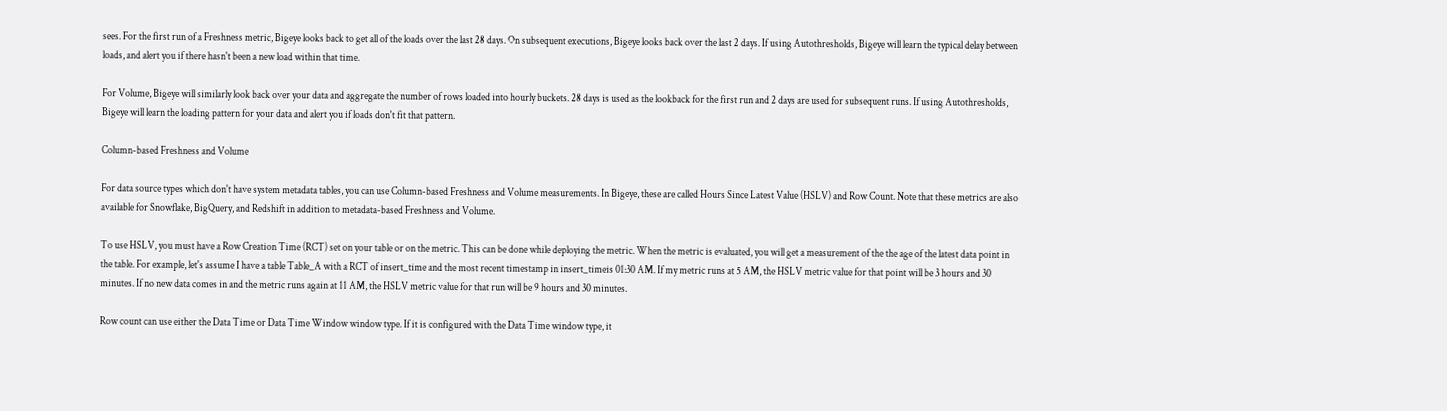sees. For the first run of a Freshness metric, Bigeye looks back to get all of the loads over the last 28 days. On subsequent executions, Bigeye looks back over the last 2 days. If using Autothresholds, Bigeye will learn the typical delay between loads, and alert you if there hasn't been a new load within that time.

For Volume, Bigeye will similarly look back over your data and aggregate the number of rows loaded into hourly buckets. 28 days is used as the lookback for the first run and 2 days are used for subsequent runs. If using Autothresholds, Bigeye will learn the loading pattern for your data and alert you if loads don't fit that pattern.

Column-based Freshness and Volume

For data source types which don't have system metadata tables, you can use Column-based Freshness and Volume measurements. In Bigeye, these are called Hours Since Latest Value (HSLV) and Row Count. Note that these metrics are also available for Snowflake, BigQuery, and Redshift in addition to metadata-based Freshness and Volume.

To use HSLV, you must have a Row Creation Time (RCT) set on your table or on the metric. This can be done while deploying the metric. When the metric is evaluated, you will get a measurement of the the age of the latest data point in the table. For example, let's assume I have a table Table_A with a RCT of insert_time and the most recent timestamp in insert_timeis 01:30 AM. If my metric runs at 5 AM, the HSLV metric value for that point will be 3 hours and 30 minutes. If no new data comes in and the metric runs again at 11 AM, the HSLV metric value for that run will be 9 hours and 30 minutes.

Row count can use either the Data Time or Data Time Window window type. If it is configured with the Data Time window type, it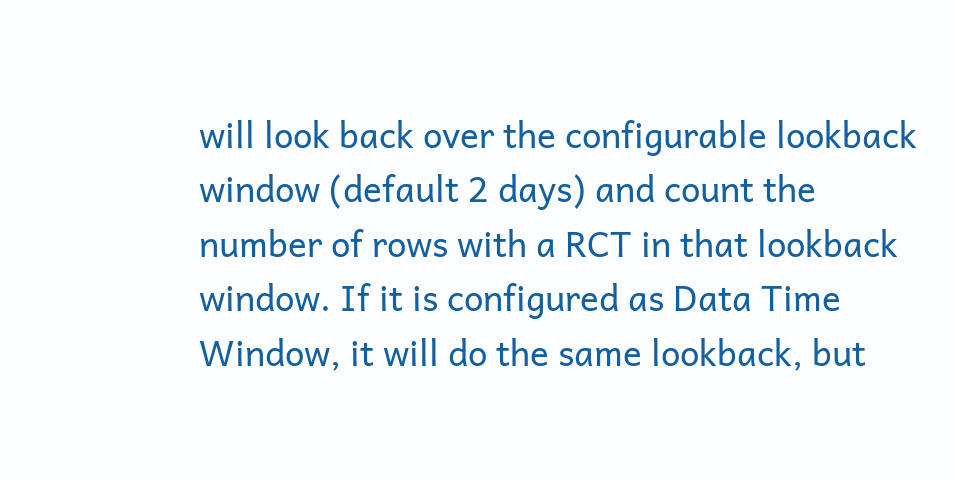will look back over the configurable lookback window (default 2 days) and count the number of rows with a RCT in that lookback window. If it is configured as Data Time Window, it will do the same lookback, but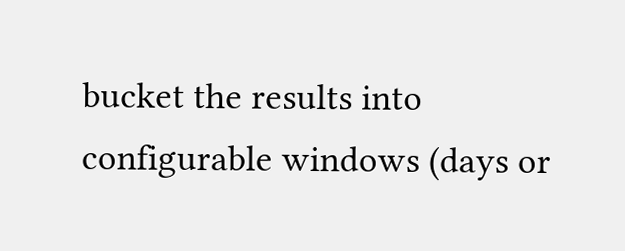bucket the results into configurable windows (days or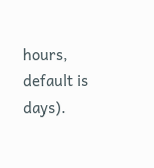hours, default is days).